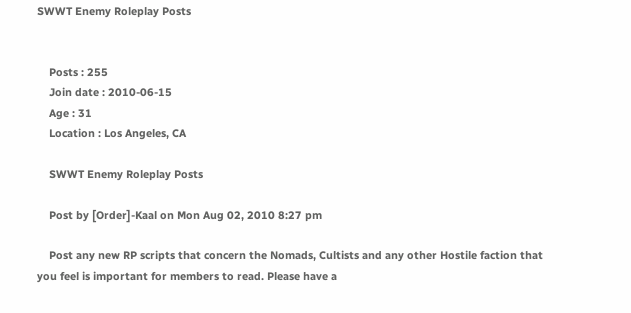SWWT Enemy Roleplay Posts


    Posts : 255
    Join date : 2010-06-15
    Age : 31
    Location : Los Angeles, CA

    SWWT Enemy Roleplay Posts

    Post by [Order]-Kaal on Mon Aug 02, 2010 8:27 pm

    Post any new RP scripts that concern the Nomads, Cultists and any other Hostile faction that you feel is important for members to read. Please have a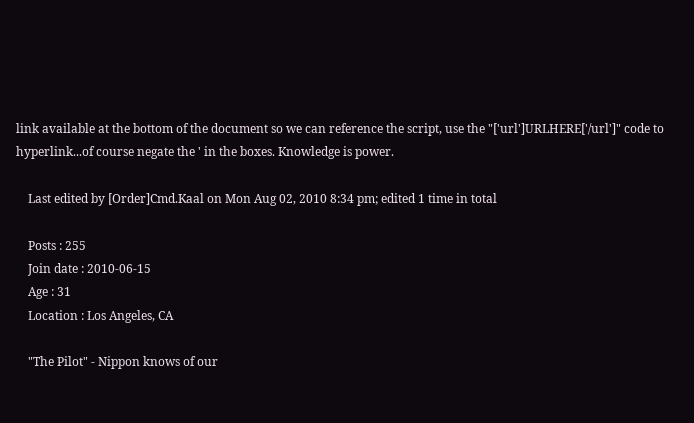link available at the bottom of the document so we can reference the script, use the "['url']URLHERE['/url']" code to hyperlink...of course negate the ' in the boxes. Knowledge is power.

    Last edited by [Order]Cmd.Kaal on Mon Aug 02, 2010 8:34 pm; edited 1 time in total

    Posts : 255
    Join date : 2010-06-15
    Age : 31
    Location : Los Angeles, CA

    "The Pilot" - Nippon knows of our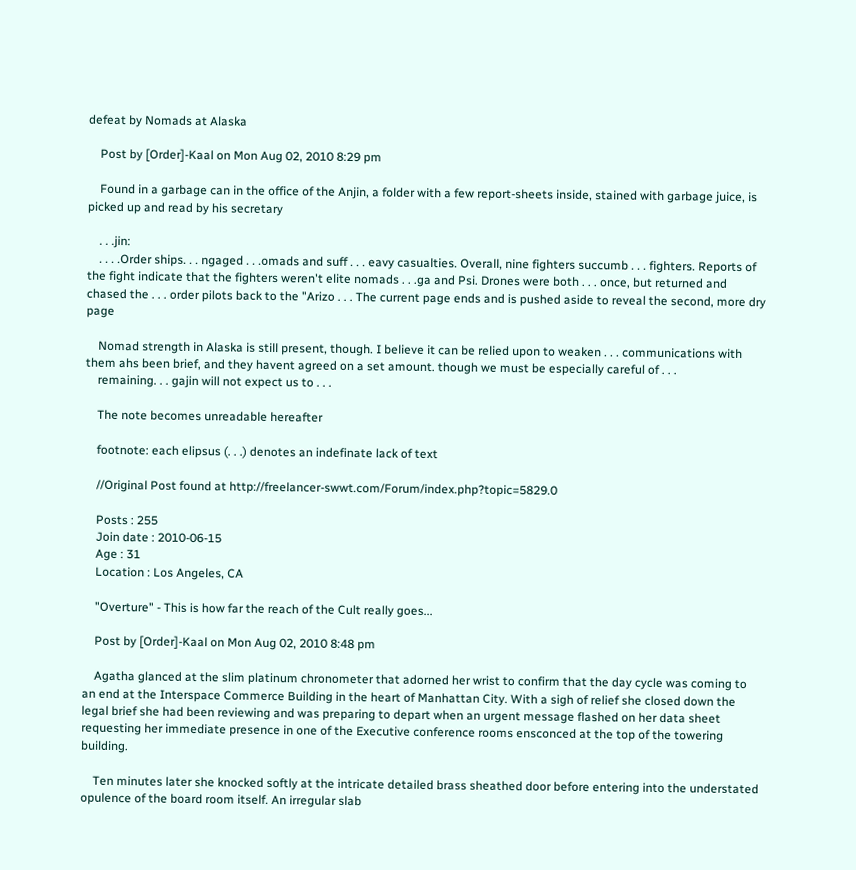defeat by Nomads at Alaska

    Post by [Order]-Kaal on Mon Aug 02, 2010 8:29 pm

    Found in a garbage can in the office of the Anjin, a folder with a few report-sheets inside, stained with garbage juice, is picked up and read by his secretary

    . . .jin:
    . . . .Order ships. . . ngaged . . .omads and suff . . . eavy casualties. Overall, nine fighters succumb . . . fighters. Reports of the fight indicate that the fighters weren't elite nomads . . .ga and Psi. Drones were both . . . once, but returned and chased the . . . order pilots back to the "Arizo . . . The current page ends and is pushed aside to reveal the second, more dry page

    Nomad strength in Alaska is still present, though. I believe it can be relied upon to weaken . . . communications with them ahs been brief, and they havent agreed on a set amount. though we must be especially careful of . . .
    remaining. . . gajin will not expect us to . . .

    The note becomes unreadable hereafter

    footnote: each elipsus (. . .) denotes an indefinate lack of text

    //Original Post found at http://freelancer-swwt.com/Forum/index.php?topic=5829.0

    Posts : 255
    Join date : 2010-06-15
    Age : 31
    Location : Los Angeles, CA

    "Overture" - This is how far the reach of the Cult really goes...

    Post by [Order]-Kaal on Mon Aug 02, 2010 8:48 pm

    Agatha glanced at the slim platinum chronometer that adorned her wrist to confirm that the day cycle was coming to an end at the Interspace Commerce Building in the heart of Manhattan City. With a sigh of relief she closed down the legal brief she had been reviewing and was preparing to depart when an urgent message flashed on her data sheet requesting her immediate presence in one of the Executive conference rooms ensconced at the top of the towering building.

    Ten minutes later she knocked softly at the intricate detailed brass sheathed door before entering into the understated opulence of the board room itself. An irregular slab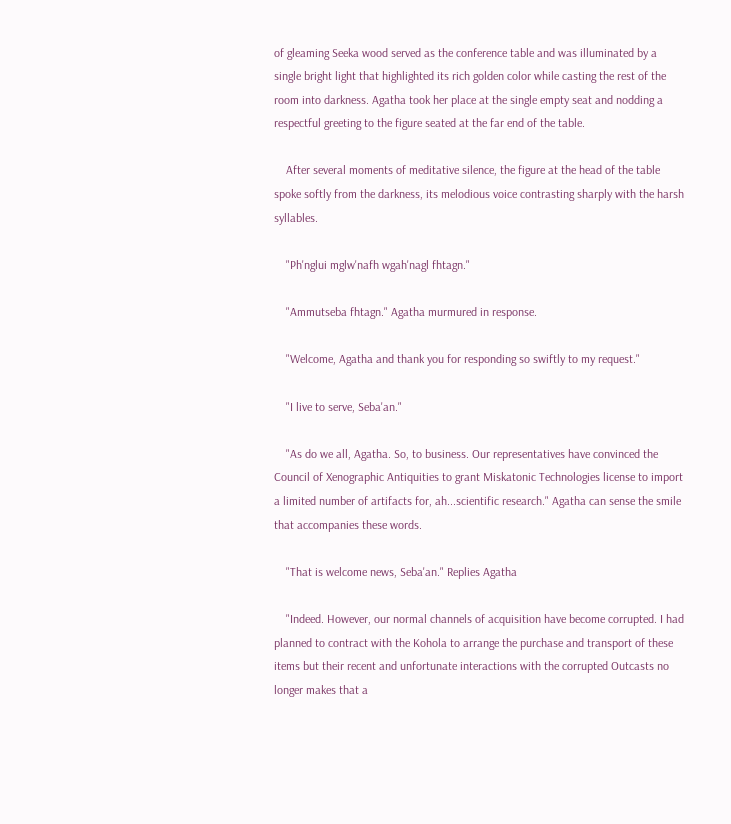of gleaming Seeka wood served as the conference table and was illuminated by a single bright light that highlighted its rich golden color while casting the rest of the room into darkness. Agatha took her place at the single empty seat and nodding a respectful greeting to the figure seated at the far end of the table.

    After several moments of meditative silence, the figure at the head of the table spoke softly from the darkness, its melodious voice contrasting sharply with the harsh syllables.

    "Ph'nglui mglw'nafh wgah'nagl fhtagn."

    "Ammutseba fhtagn." Agatha murmured in response.

    "Welcome, Agatha and thank you for responding so swiftly to my request."

    "I live to serve, Seba'an."

    "As do we all, Agatha. So, to business. Our representatives have convinced the Council of Xenographic Antiquities to grant Miskatonic Technologies license to import a limited number of artifacts for, ah...scientific research." Agatha can sense the smile that accompanies these words.

    "That is welcome news, Seba'an." Replies Agatha

    "Indeed. However, our normal channels of acquisition have become corrupted. I had planned to contract with the Kohola to arrange the purchase and transport of these items but their recent and unfortunate interactions with the corrupted Outcasts no longer makes that a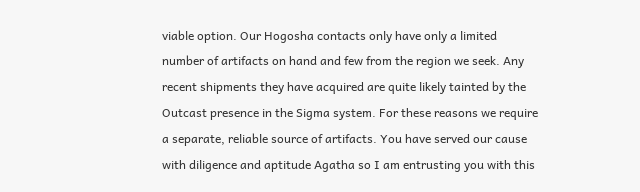viable option. Our Hogosha contacts only have only a limited number of artifacts on hand and few from the region we seek. Any recent shipments they have acquired are quite likely tainted by the Outcast presence in the Sigma system. For these reasons we require a separate, reliable source of artifacts. You have served our cause with diligence and aptitude Agatha so I am entrusting you with this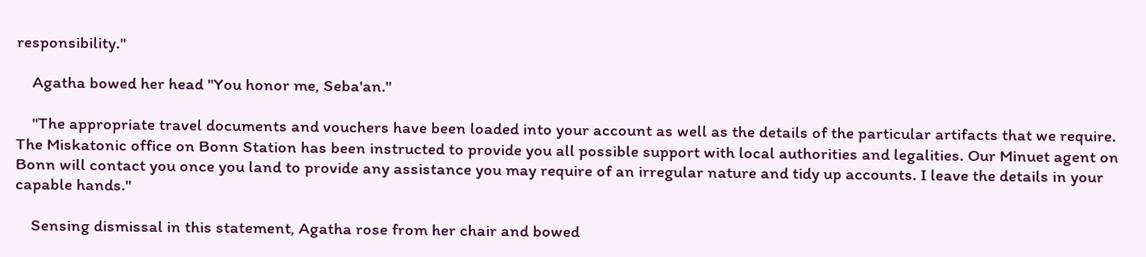responsibility."

    Agatha bowed her head "You honor me, Seba'an."

    "The appropriate travel documents and vouchers have been loaded into your account as well as the details of the particular artifacts that we require. The Miskatonic office on Bonn Station has been instructed to provide you all possible support with local authorities and legalities. Our Minuet agent on Bonn will contact you once you land to provide any assistance you may require of an irregular nature and tidy up accounts. I leave the details in your capable hands."

    Sensing dismissal in this statement, Agatha rose from her chair and bowed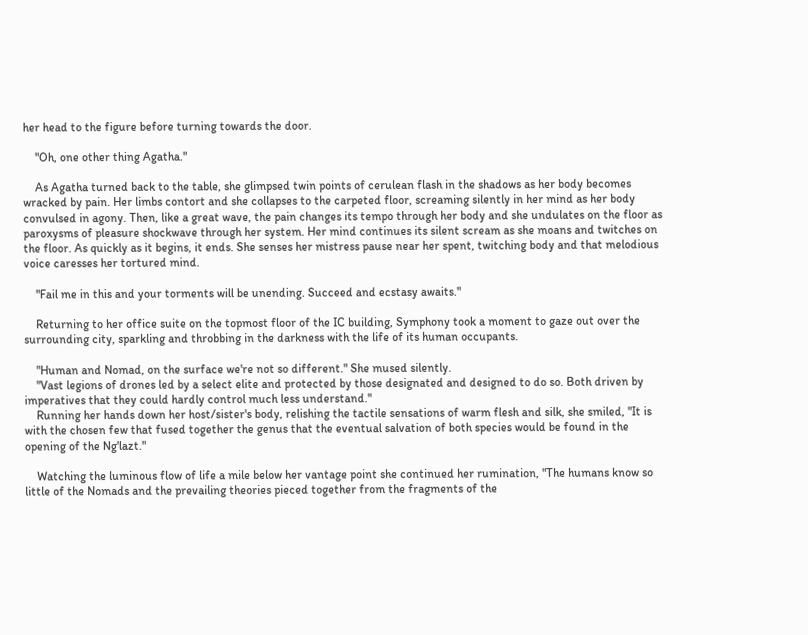her head to the figure before turning towards the door.

    "Oh, one other thing Agatha."

    As Agatha turned back to the table, she glimpsed twin points of cerulean flash in the shadows as her body becomes wracked by pain. Her limbs contort and she collapses to the carpeted floor, screaming silently in her mind as her body convulsed in agony. Then, like a great wave, the pain changes its tempo through her body and she undulates on the floor as paroxysms of pleasure shockwave through her system. Her mind continues its silent scream as she moans and twitches on the floor. As quickly as it begins, it ends. She senses her mistress pause near her spent, twitching body and that melodious voice caresses her tortured mind.

    "Fail me in this and your torments will be unending. Succeed and ecstasy awaits."

    Returning to her office suite on the topmost floor of the IC building, Symphony took a moment to gaze out over the surrounding city, sparkling and throbbing in the darkness with the life of its human occupants.

    "Human and Nomad, on the surface we're not so different." She mused silently.
    "Vast legions of drones led by a select elite and protected by those designated and designed to do so. Both driven by imperatives that they could hardly control much less understand."
    Running her hands down her host/sister's body, relishing the tactile sensations of warm flesh and silk, she smiled, "It is with the chosen few that fused together the genus that the eventual salvation of both species would be found in the opening of the Ng'lazt."

    Watching the luminous flow of life a mile below her vantage point she continued her rumination, "The humans know so little of the Nomads and the prevailing theories pieced together from the fragments of the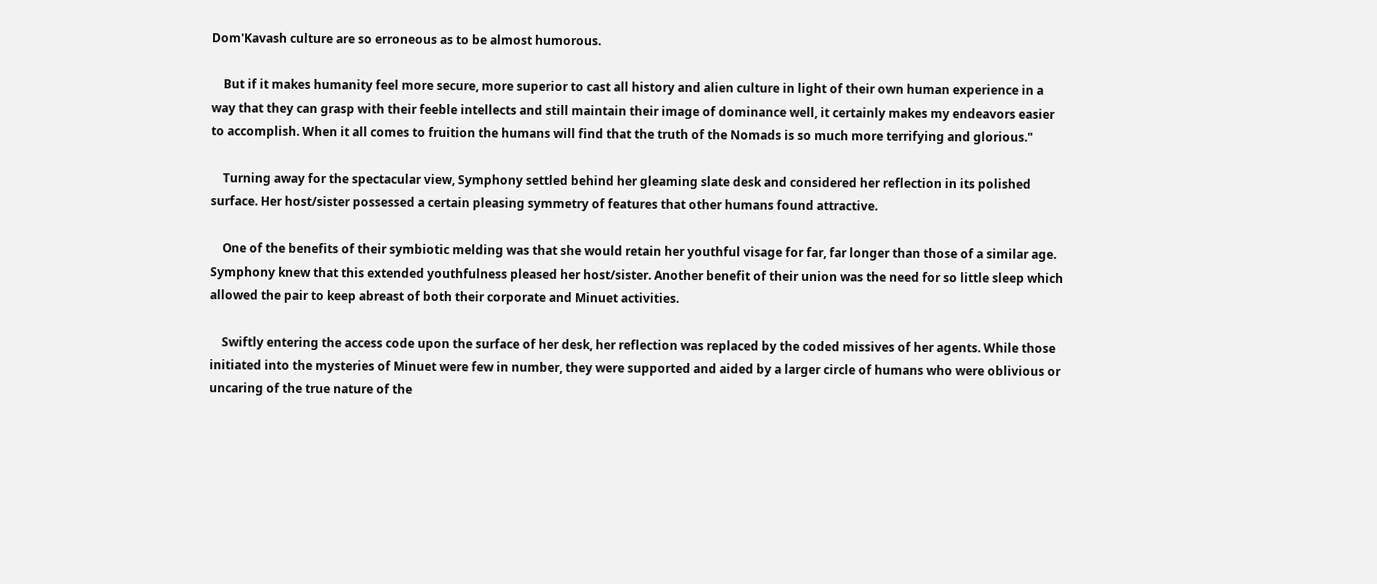Dom'Kavash culture are so erroneous as to be almost humorous.

    But if it makes humanity feel more secure, more superior to cast all history and alien culture in light of their own human experience in a way that they can grasp with their feeble intellects and still maintain their image of dominance well, it certainly makes my endeavors easier to accomplish. When it all comes to fruition the humans will find that the truth of the Nomads is so much more terrifying and glorious."

    Turning away for the spectacular view, Symphony settled behind her gleaming slate desk and considered her reflection in its polished surface. Her host/sister possessed a certain pleasing symmetry of features that other humans found attractive.

    One of the benefits of their symbiotic melding was that she would retain her youthful visage for far, far longer than those of a similar age. Symphony knew that this extended youthfulness pleased her host/sister. Another benefit of their union was the need for so little sleep which allowed the pair to keep abreast of both their corporate and Minuet activities.

    Swiftly entering the access code upon the surface of her desk, her reflection was replaced by the coded missives of her agents. While those initiated into the mysteries of Minuet were few in number, they were supported and aided by a larger circle of humans who were oblivious or uncaring of the true nature of the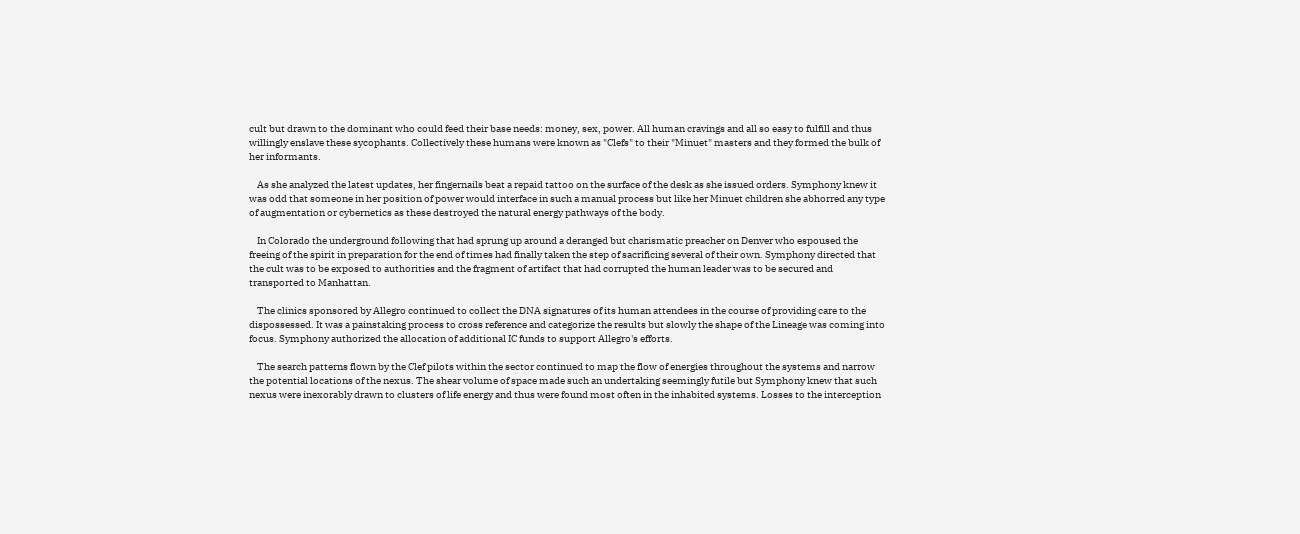cult but drawn to the dominant who could feed their base needs: money, sex, power. All human cravings and all so easy to fulfill and thus willingly enslave these sycophants. Collectively these humans were known as "Clefs" to their "Minuet" masters and they formed the bulk of her informants.

    As she analyzed the latest updates, her fingernails beat a repaid tattoo on the surface of the desk as she issued orders. Symphony knew it was odd that someone in her position of power would interface in such a manual process but like her Minuet children she abhorred any type of augmentation or cybernetics as these destroyed the natural energy pathways of the body.

    In Colorado the underground following that had sprung up around a deranged but charismatic preacher on Denver who espoused the freeing of the spirit in preparation for the end of times had finally taken the step of sacrificing several of their own. Symphony directed that the cult was to be exposed to authorities and the fragment of artifact that had corrupted the human leader was to be secured and transported to Manhattan.

    The clinics sponsored by Allegro continued to collect the DNA signatures of its human attendees in the course of providing care to the dispossessed. It was a painstaking process to cross reference and categorize the results but slowly the shape of the Lineage was coming into focus. Symphony authorized the allocation of additional IC funds to support Allegro's efforts.

    The search patterns flown by the Clef pilots within the sector continued to map the flow of energies throughout the systems and narrow the potential locations of the nexus. The shear volume of space made such an undertaking seemingly futile but Symphony knew that such nexus were inexorably drawn to clusters of life energy and thus were found most often in the inhabited systems. Losses to the interception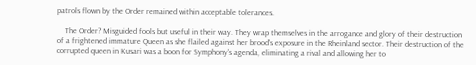patrols flown by the Order remained within acceptable tolerances.

    The Order? Misguided fools but useful in their way. They wrap themselves in the arrogance and glory of their destruction of a frightened immature Queen as she flailed against her brood's exposure in the Rheinland sector. Their destruction of the corrupted queen in Kusari was a boon for Symphony's agenda, eliminating a rival and allowing her to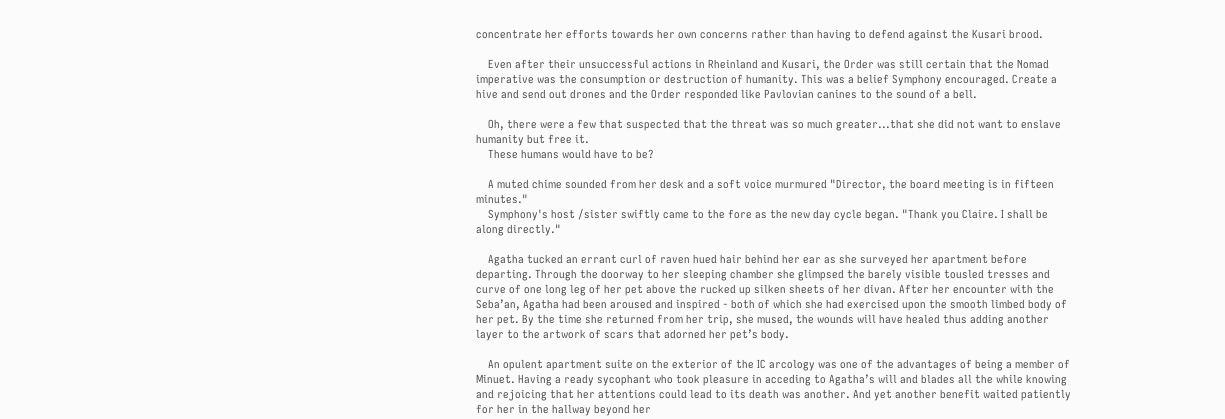concentrate her efforts towards her own concerns rather than having to defend against the Kusari brood.

    Even after their unsuccessful actions in Rheinland and Kusari, the Order was still certain that the Nomad imperative was the consumption or destruction of humanity. This was a belief Symphony encouraged. Create a hive and send out drones and the Order responded like Pavlovian canines to the sound of a bell.

    Oh, there were a few that suspected that the threat was so much greater...that she did not want to enslave humanity but free it.
    These humans would have to be?

    A muted chime sounded from her desk and a soft voice murmured "Director, the board meeting is in fifteen minutes."
    Symphony's host /sister swiftly came to the fore as the new day cycle began. "Thank you Claire. I shall be along directly."

    Agatha tucked an errant curl of raven hued hair behind her ear as she surveyed her apartment before departing. Through the doorway to her sleeping chamber she glimpsed the barely visible tousled tresses and curve of one long leg of her pet above the rucked up silken sheets of her divan. After her encounter with the Seba’an, Agatha had been aroused and inspired - both of which she had exercised upon the smooth limbed body of her pet. By the time she returned from her trip, she mused, the wounds will have healed thus adding another layer to the artwork of scars that adorned her pet’s body.

    An opulent apartment suite on the exterior of the IC arcology was one of the advantages of being a member of Minuet. Having a ready sycophant who took pleasure in acceding to Agatha’s will and blades all the while knowing and rejoicing that her attentions could lead to its death was another. And yet another benefit waited patiently for her in the hallway beyond her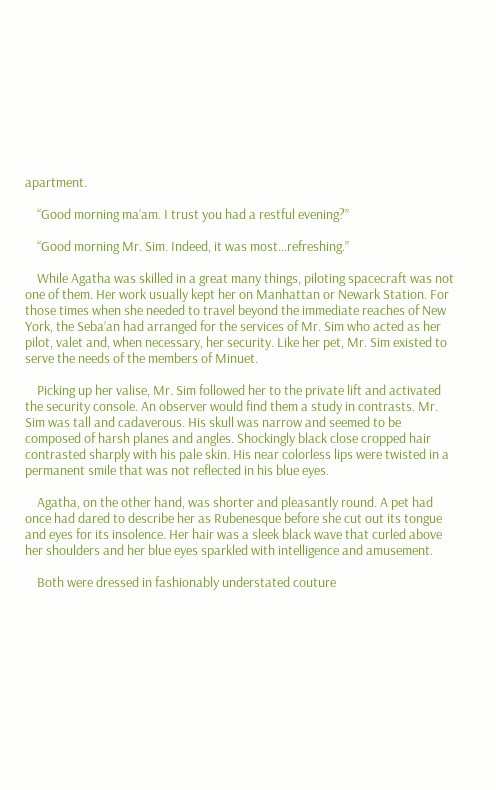apartment.

    “Good morning ma’am. I trust you had a restful evening?”

    “Good morning Mr. Sim. Indeed, it was most…refreshing.”

    While Agatha was skilled in a great many things, piloting spacecraft was not one of them. Her work usually kept her on Manhattan or Newark Station. For those times when she needed to travel beyond the immediate reaches of New York, the Seba’an had arranged for the services of Mr. Sim who acted as her pilot, valet and, when necessary, her security. Like her pet, Mr. Sim existed to serve the needs of the members of Minuet.

    Picking up her valise, Mr. Sim followed her to the private lift and activated the security console. An observer would find them a study in contrasts. Mr. Sim was tall and cadaverous. His skull was narrow and seemed to be composed of harsh planes and angles. Shockingly black close cropped hair contrasted sharply with his pale skin. His near colorless lips were twisted in a permanent smile that was not reflected in his blue eyes.

    Agatha, on the other hand, was shorter and pleasantly round. A pet had once had dared to describe her as Rubenesque before she cut out its tongue and eyes for its insolence. Her hair was a sleek black wave that curled above her shoulders and her blue eyes sparkled with intelligence and amusement.

    Both were dressed in fashionably understated couture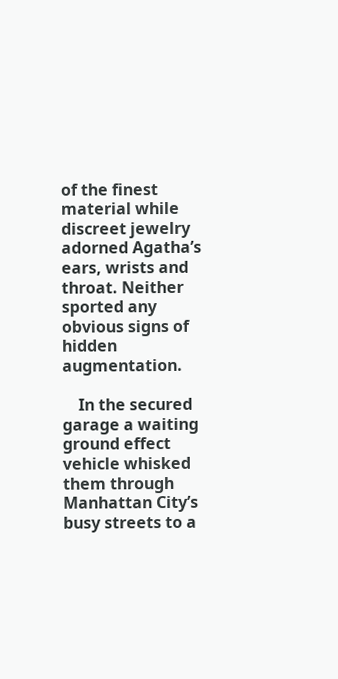of the finest material while discreet jewelry adorned Agatha’s ears, wrists and throat. Neither sported any obvious signs of hidden augmentation.

    In the secured garage a waiting ground effect vehicle whisked them through Manhattan City’s busy streets to a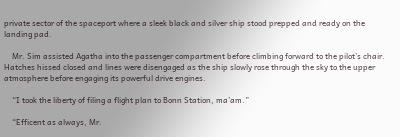private sector of the spaceport where a sleek black and silver ship stood prepped and ready on the landing pad.

    Mr. Sim assisted Agatha into the passenger compartment before climbing forward to the pilot’s chair. Hatches hissed closed and lines were disengaged as the ship slowly rose through the sky to the upper atmosphere before engaging its powerful drive engines.

    “I took the liberty of filing a flight plan to Bonn Station, ma’am.”

    “Efficent as always, Mr.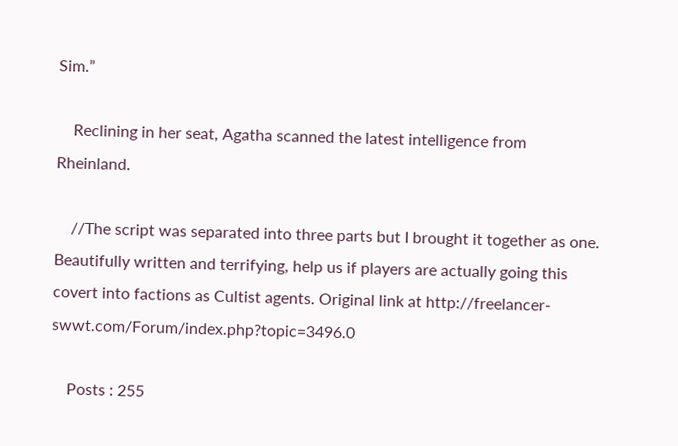Sim.”

    Reclining in her seat, Agatha scanned the latest intelligence from Rheinland.

    //The script was separated into three parts but I brought it together as one. Beautifully written and terrifying, help us if players are actually going this covert into factions as Cultist agents. Original link at http://freelancer-swwt.com/Forum/index.php?topic=3496.0

    Posts : 255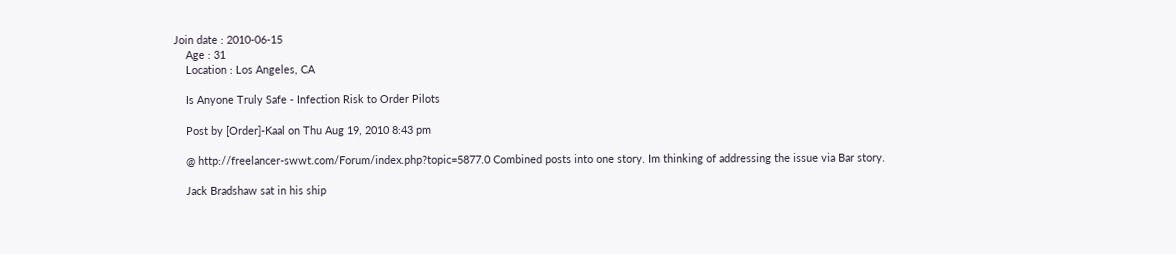Join date : 2010-06-15
    Age : 31
    Location : Los Angeles, CA

    Is Anyone Truly Safe - Infection Risk to Order Pilots

    Post by [Order]-Kaal on Thu Aug 19, 2010 8:43 pm

    @ http://freelancer-swwt.com/Forum/index.php?topic=5877.0 Combined posts into one story. Im thinking of addressing the issue via Bar story.

    Jack Bradshaw sat in his ship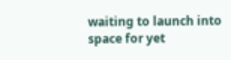waiting to launch into space for yet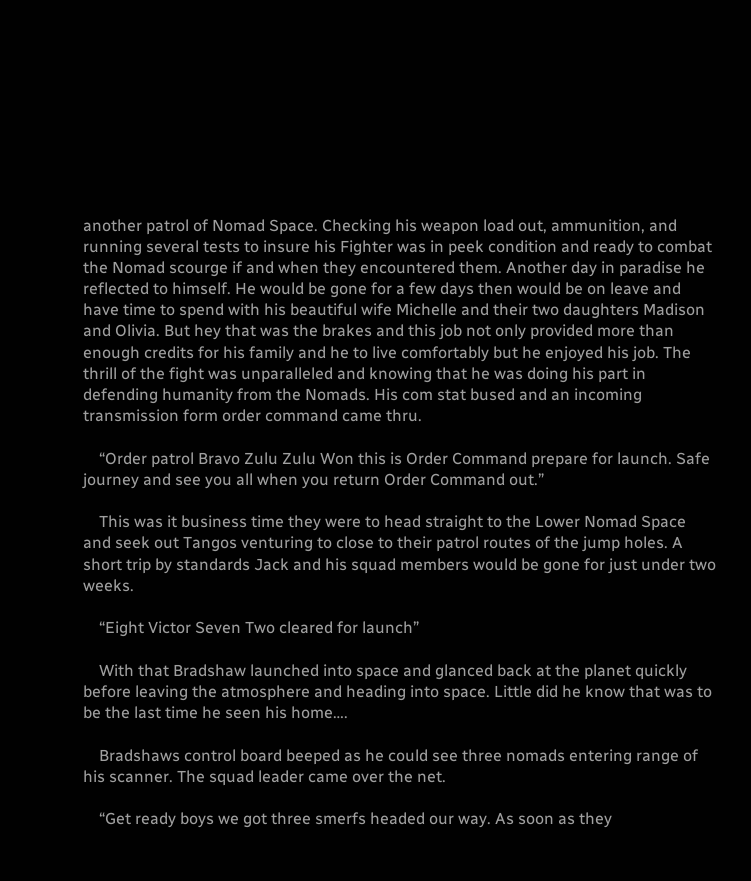another patrol of Nomad Space. Checking his weapon load out, ammunition, and running several tests to insure his Fighter was in peek condition and ready to combat the Nomad scourge if and when they encountered them. Another day in paradise he reflected to himself. He would be gone for a few days then would be on leave and have time to spend with his beautiful wife Michelle and their two daughters Madison and Olivia. But hey that was the brakes and this job not only provided more than enough credits for his family and he to live comfortably but he enjoyed his job. The thrill of the fight was unparalleled and knowing that he was doing his part in defending humanity from the Nomads. His com stat bused and an incoming transmission form order command came thru.

    “Order patrol Bravo Zulu Zulu Won this is Order Command prepare for launch. Safe journey and see you all when you return Order Command out.”

    This was it business time they were to head straight to the Lower Nomad Space and seek out Tangos venturing to close to their patrol routes of the jump holes. A short trip by standards Jack and his squad members would be gone for just under two weeks.

    “Eight Victor Seven Two cleared for launch”

    With that Bradshaw launched into space and glanced back at the planet quickly before leaving the atmosphere and heading into space. Little did he know that was to be the last time he seen his home….

    Bradshaws control board beeped as he could see three nomads entering range of his scanner. The squad leader came over the net.

    “Get ready boys we got three smerfs headed our way. As soon as they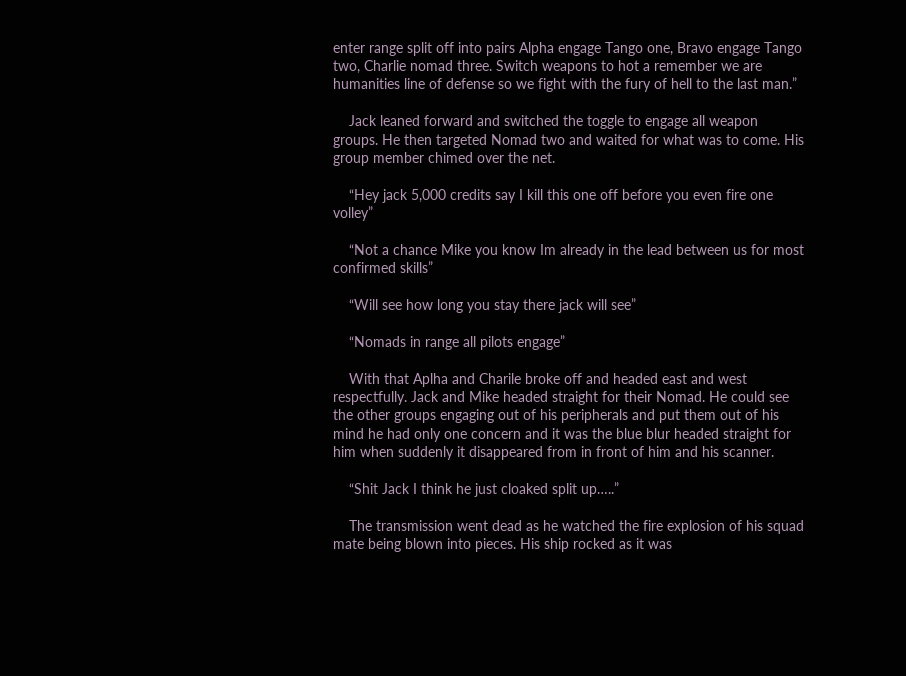enter range split off into pairs Alpha engage Tango one, Bravo engage Tango two, Charlie nomad three. Switch weapons to hot a remember we are humanities line of defense so we fight with the fury of hell to the last man.”

    Jack leaned forward and switched the toggle to engage all weapon groups. He then targeted Nomad two and waited for what was to come. His group member chimed over the net.

    “Hey jack 5,000 credits say I kill this one off before you even fire one volley”

    “Not a chance Mike you know Im already in the lead between us for most confirmed skills”

    “Will see how long you stay there jack will see”

    “Nomads in range all pilots engage”

    With that Aplha and Charile broke off and headed east and west respectfully. Jack and Mike headed straight for their Nomad. He could see the other groups engaging out of his peripherals and put them out of his mind he had only one concern and it was the blue blur headed straight for him when suddenly it disappeared from in front of him and his scanner.

    “Shit Jack I think he just cloaked split up…..”

    The transmission went dead as he watched the fire explosion of his squad mate being blown into pieces. His ship rocked as it was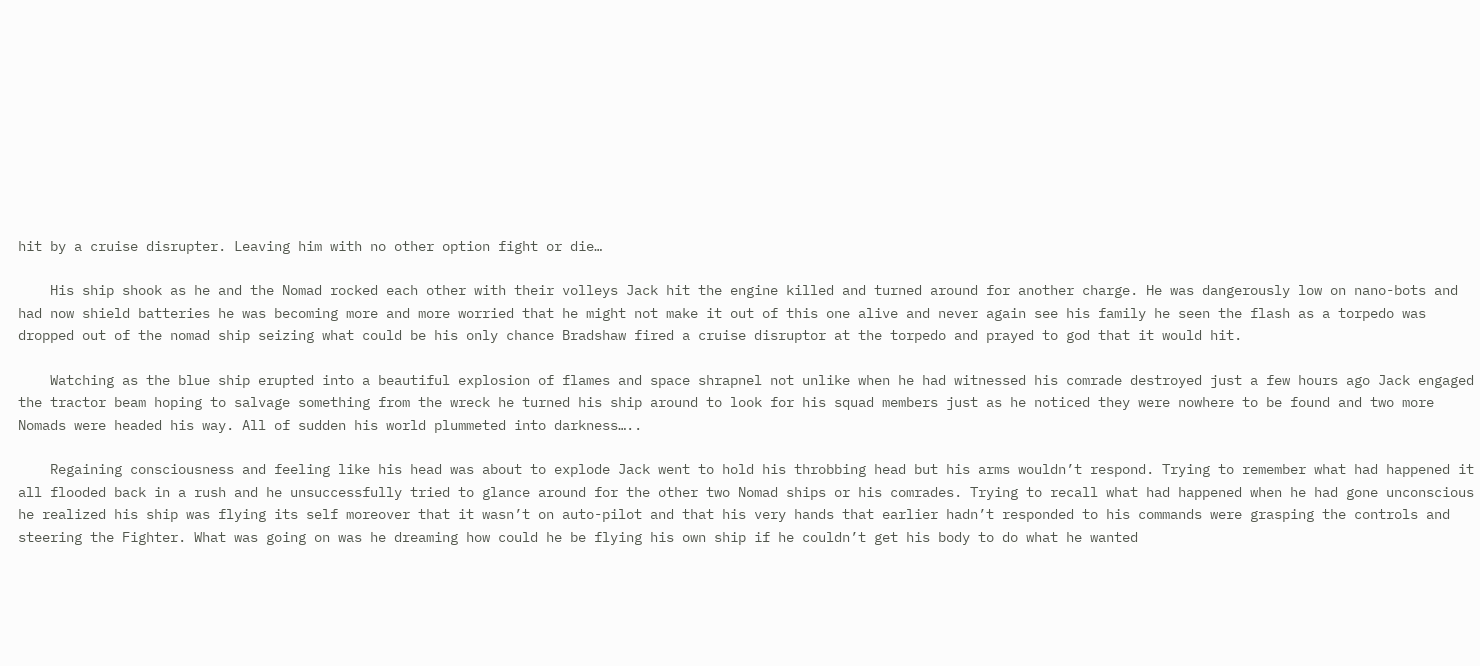hit by a cruise disrupter. Leaving him with no other option fight or die…

    His ship shook as he and the Nomad rocked each other with their volleys Jack hit the engine killed and turned around for another charge. He was dangerously low on nano-bots and had now shield batteries he was becoming more and more worried that he might not make it out of this one alive and never again see his family he seen the flash as a torpedo was dropped out of the nomad ship seizing what could be his only chance Bradshaw fired a cruise disruptor at the torpedo and prayed to god that it would hit.

    Watching as the blue ship erupted into a beautiful explosion of flames and space shrapnel not unlike when he had witnessed his comrade destroyed just a few hours ago Jack engaged the tractor beam hoping to salvage something from the wreck he turned his ship around to look for his squad members just as he noticed they were nowhere to be found and two more Nomads were headed his way. All of sudden his world plummeted into darkness…..

    Regaining consciousness and feeling like his head was about to explode Jack went to hold his throbbing head but his arms wouldn’t respond. Trying to remember what had happened it all flooded back in a rush and he unsuccessfully tried to glance around for the other two Nomad ships or his comrades. Trying to recall what had happened when he had gone unconscious he realized his ship was flying its self moreover that it wasn’t on auto-pilot and that his very hands that earlier hadn’t responded to his commands were grasping the controls and steering the Fighter. What was going on was he dreaming how could he be flying his own ship if he couldn’t get his body to do what he wanted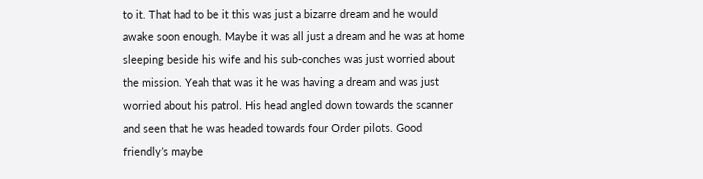to it. That had to be it this was just a bizarre dream and he would awake soon enough. Maybe it was all just a dream and he was at home sleeping beside his wife and his sub-conches was just worried about the mission. Yeah that was it he was having a dream and was just worried about his patrol. His head angled down towards the scanner and seen that he was headed towards four Order pilots. Good friendly’s maybe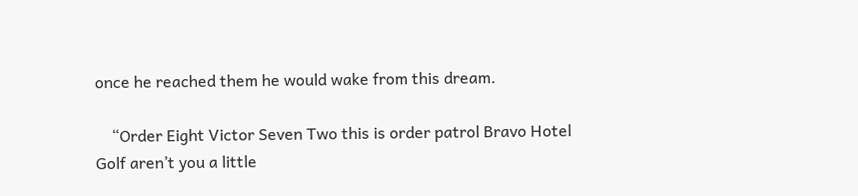once he reached them he would wake from this dream.

    “Order Eight Victor Seven Two this is order patrol Bravo Hotel Golf aren’t you a little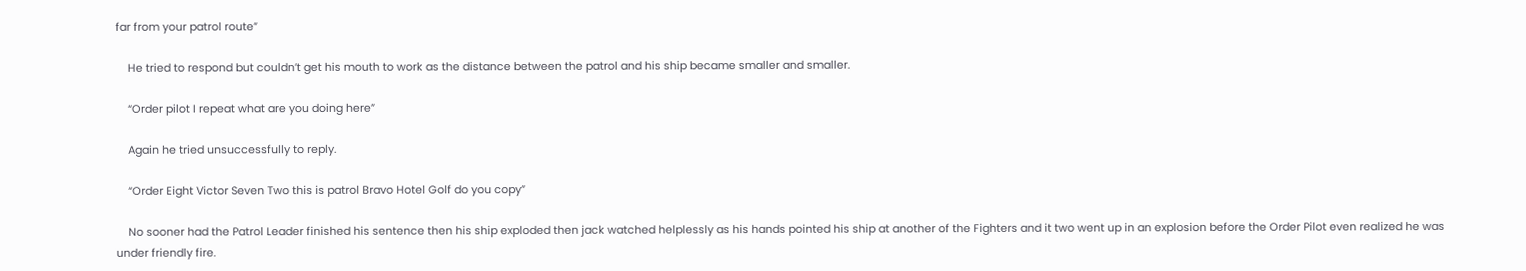far from your patrol route”

    He tried to respond but couldn’t get his mouth to work as the distance between the patrol and his ship became smaller and smaller.

    “Order pilot I repeat what are you doing here”

    Again he tried unsuccessfully to reply.

    “Order Eight Victor Seven Two this is patrol Bravo Hotel Golf do you copy”

    No sooner had the Patrol Leader finished his sentence then his ship exploded then jack watched helplessly as his hands pointed his ship at another of the Fighters and it two went up in an explosion before the Order Pilot even realized he was under friendly fire.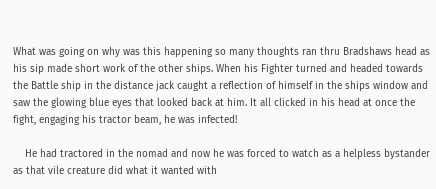What was going on why was this happening so many thoughts ran thru Bradshaws head as his sip made short work of the other ships. When his Fighter turned and headed towards the Battle ship in the distance jack caught a reflection of himself in the ships window and saw the glowing blue eyes that looked back at him. It all clicked in his head at once the fight, engaging his tractor beam, he was infected!

    He had tractored in the nomad and now he was forced to watch as a helpless bystander as that vile creature did what it wanted with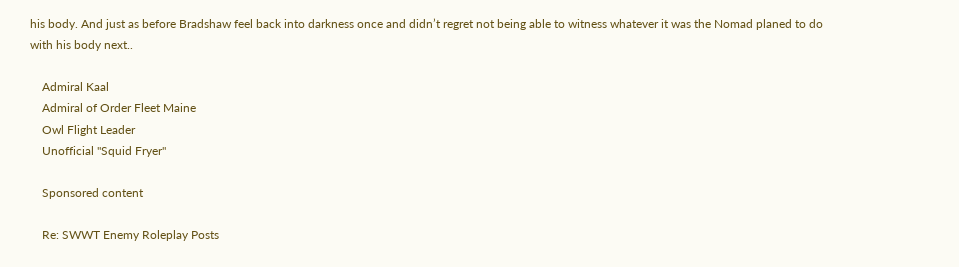his body. And just as before Bradshaw feel back into darkness once and didn’t regret not being able to witness whatever it was the Nomad planed to do with his body next..

    Admiral Kaal
    Admiral of Order Fleet Maine
    Owl Flight Leader
    Unofficial "Squid Fryer"

    Sponsored content

    Re: SWWT Enemy Roleplay Posts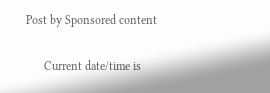Post by Sponsored content

      Current date/time is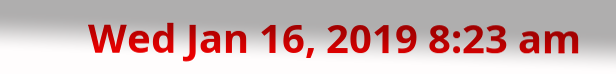Wed Jan 16, 2019 8:23 am